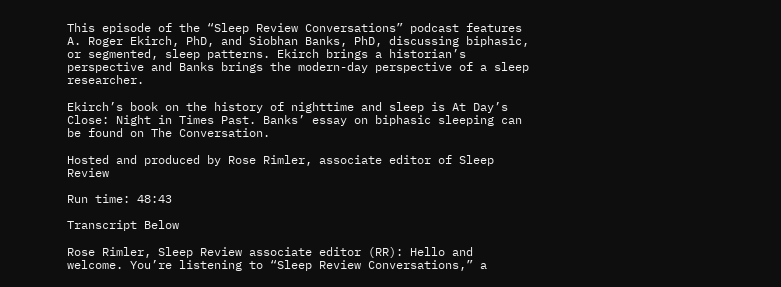This episode of the “Sleep Review Conversations” podcast features A. Roger Ekirch, PhD, and Siobhan Banks, PhD, discussing biphasic, or segmented, sleep patterns. Ekirch brings a historian’s perspective and Banks brings the modern-day perspective of a sleep researcher.

Ekirch’s book on the history of nighttime and sleep is At Day’s Close: Night in Times Past. Banks’ essay on biphasic sleeping can be found on The Conversation.

Hosted and produced by Rose Rimler, associate editor of Sleep Review

Run time: 48:43

Transcript Below

Rose Rimler, Sleep Review associate editor (RR): Hello and welcome. You’re listening to “Sleep Review Conversations,” a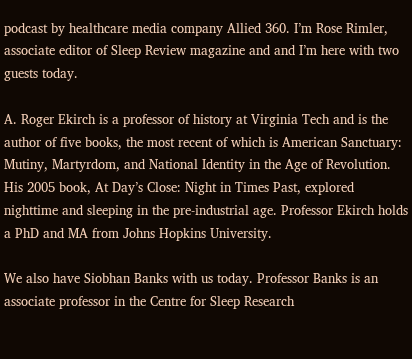podcast by healthcare media company Allied 360. I’m Rose Rimler, associate editor of Sleep Review magazine and and I’m here with two guests today.

A. Roger Ekirch is a professor of history at Virginia Tech and is the author of five books, the most recent of which is American Sanctuary: Mutiny, Martyrdom, and National Identity in the Age of Revolution. His 2005 book, At Day’s Close: Night in Times Past, explored nighttime and sleeping in the pre-industrial age. Professor Ekirch holds a PhD and MA from Johns Hopkins University.

We also have Siobhan Banks with us today. Professor Banks is an associate professor in the Centre for Sleep Research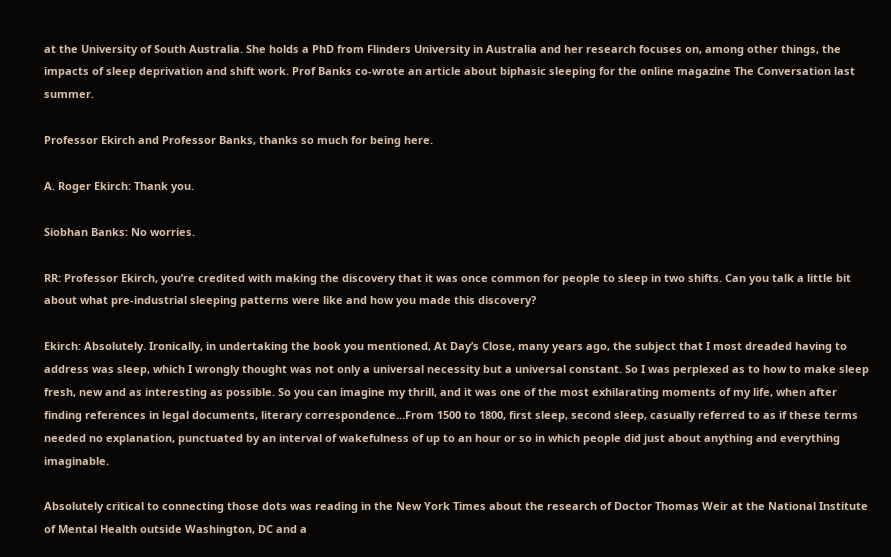at the University of South Australia. She holds a PhD from Flinders University in Australia and her research focuses on, among other things, the impacts of sleep deprivation and shift work. Prof Banks co-wrote an article about biphasic sleeping for the online magazine The Conversation last summer.

Professor Ekirch and Professor Banks, thanks so much for being here.

A. Roger Ekirch: Thank you.

Siobhan Banks: No worries.

RR: Professor Ekirch, you’re credited with making the discovery that it was once common for people to sleep in two shifts. Can you talk a little bit about what pre-industrial sleeping patterns were like and how you made this discovery?

Ekirch: Absolutely. Ironically, in undertaking the book you mentioned, At Day’s Close, many years ago, the subject that I most dreaded having to address was sleep, which I wrongly thought was not only a universal necessity but a universal constant. So I was perplexed as to how to make sleep fresh, new and as interesting as possible. So you can imagine my thrill, and it was one of the most exhilarating moments of my life, when after finding references in legal documents, literary correspondence…From 1500 to 1800, first sleep, second sleep, casually referred to as if these terms needed no explanation, punctuated by an interval of wakefulness of up to an hour or so in which people did just about anything and everything imaginable.

Absolutely critical to connecting those dots was reading in the New York Times about the research of Doctor Thomas Weir at the National Institute of Mental Health outside Washington, DC and a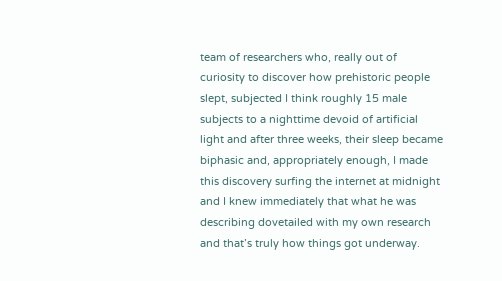team of researchers who, really out of curiosity to discover how prehistoric people slept, subjected I think roughly 15 male subjects to a nighttime devoid of artificial light and after three weeks, their sleep became biphasic and, appropriately enough, I made this discovery surfing the internet at midnight and I knew immediately that what he was describing dovetailed with my own research and that’s truly how things got underway.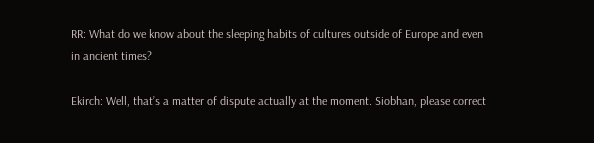RR: What do we know about the sleeping habits of cultures outside of Europe and even in ancient times?

Ekirch: Well, that’s a matter of dispute actually at the moment. Siobhan, please correct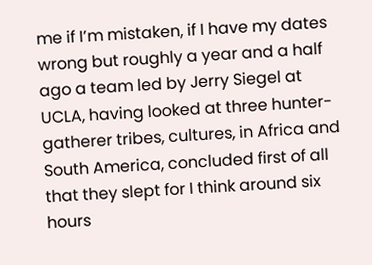me if I’m mistaken, if I have my dates wrong but roughly a year and a half ago a team led by Jerry Siegel at UCLA, having looked at three hunter-gatherer tribes, cultures, in Africa and South America, concluded first of all that they slept for I think around six hours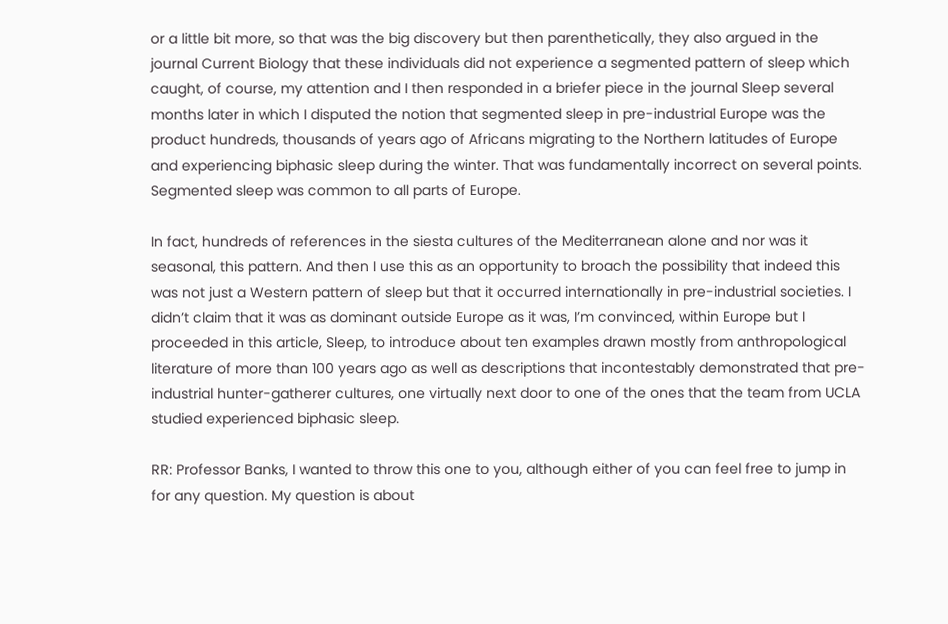or a little bit more, so that was the big discovery but then parenthetically, they also argued in the journal Current Biology that these individuals did not experience a segmented pattern of sleep which caught, of course, my attention and I then responded in a briefer piece in the journal Sleep several months later in which I disputed the notion that segmented sleep in pre-industrial Europe was the product hundreds, thousands of years ago of Africans migrating to the Northern latitudes of Europe and experiencing biphasic sleep during the winter. That was fundamentally incorrect on several points. Segmented sleep was common to all parts of Europe.

In fact, hundreds of references in the siesta cultures of the Mediterranean alone and nor was it seasonal, this pattern. And then I use this as an opportunity to broach the possibility that indeed this was not just a Western pattern of sleep but that it occurred internationally in pre-industrial societies. I didn’t claim that it was as dominant outside Europe as it was, I’m convinced, within Europe but I proceeded in this article, Sleep, to introduce about ten examples drawn mostly from anthropological literature of more than 100 years ago as well as descriptions that incontestably demonstrated that pre-industrial hunter-gatherer cultures, one virtually next door to one of the ones that the team from UCLA studied experienced biphasic sleep.

RR: Professor Banks, I wanted to throw this one to you, although either of you can feel free to jump in for any question. My question is about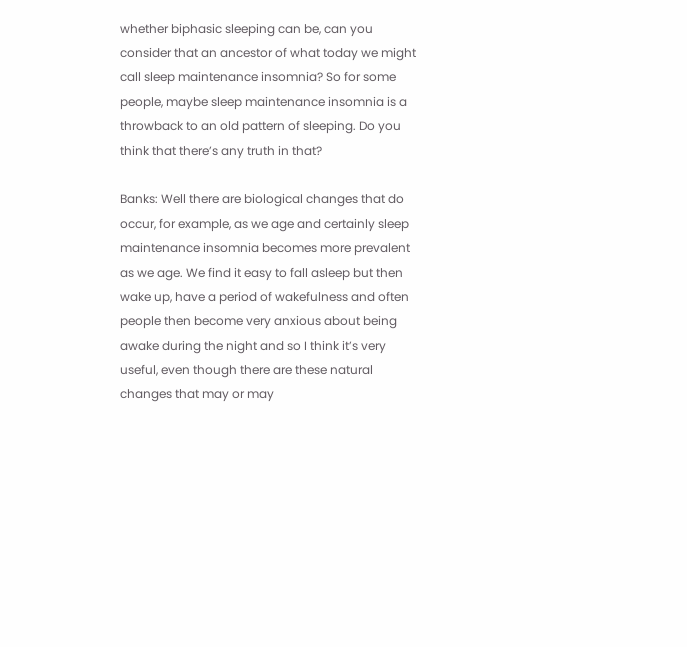whether biphasic sleeping can be, can you consider that an ancestor of what today we might call sleep maintenance insomnia? So for some people, maybe sleep maintenance insomnia is a throwback to an old pattern of sleeping. Do you think that there’s any truth in that?

Banks: Well there are biological changes that do occur, for example, as we age and certainly sleep maintenance insomnia becomes more prevalent as we age. We find it easy to fall asleep but then wake up, have a period of wakefulness and often people then become very anxious about being awake during the night and so I think it’s very useful, even though there are these natural changes that may or may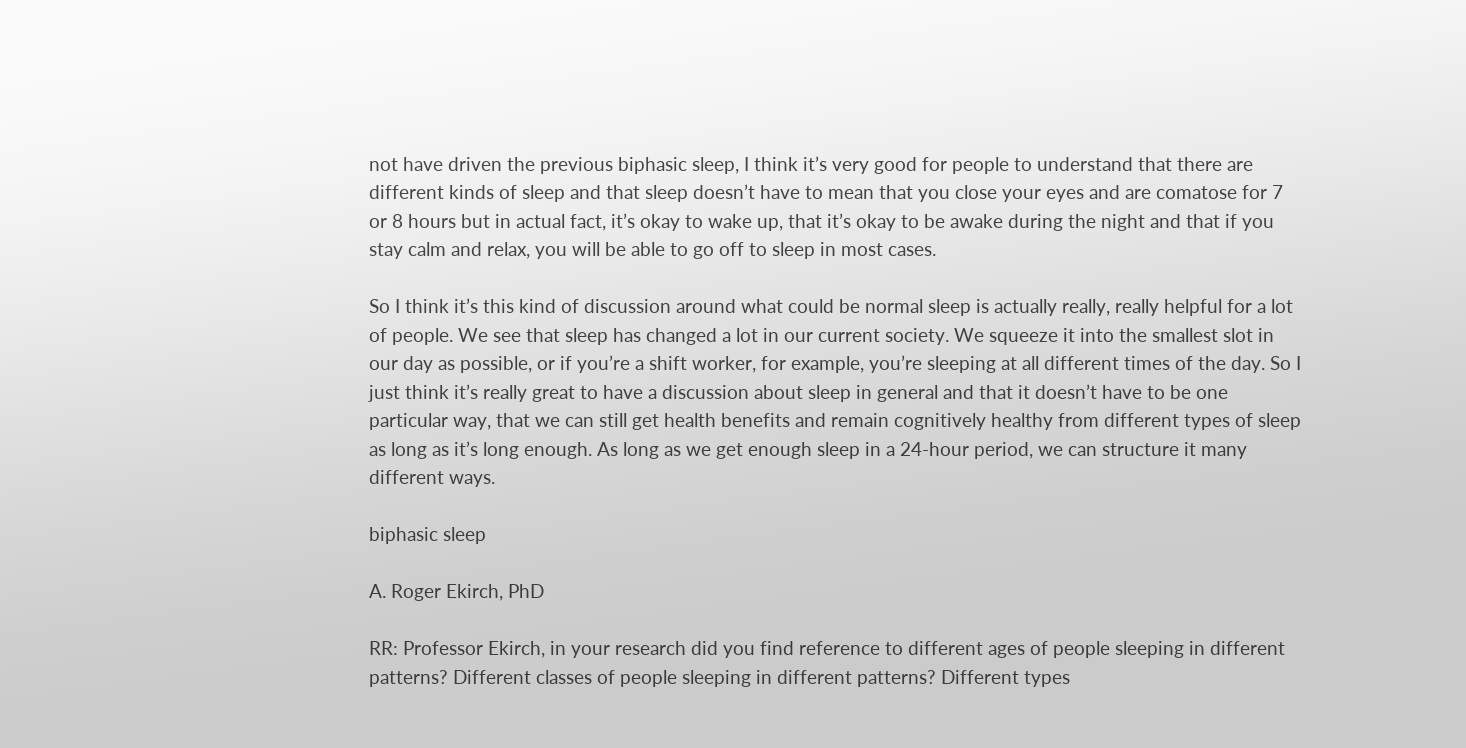not have driven the previous biphasic sleep, I think it’s very good for people to understand that there are different kinds of sleep and that sleep doesn’t have to mean that you close your eyes and are comatose for 7 or 8 hours but in actual fact, it’s okay to wake up, that it’s okay to be awake during the night and that if you stay calm and relax, you will be able to go off to sleep in most cases.

So I think it’s this kind of discussion around what could be normal sleep is actually really, really helpful for a lot of people. We see that sleep has changed a lot in our current society. We squeeze it into the smallest slot in our day as possible, or if you’re a shift worker, for example, you’re sleeping at all different times of the day. So I just think it’s really great to have a discussion about sleep in general and that it doesn’t have to be one particular way, that we can still get health benefits and remain cognitively healthy from different types of sleep as long as it’s long enough. As long as we get enough sleep in a 24-hour period, we can structure it many different ways.

biphasic sleep

A. Roger Ekirch, PhD

RR: Professor Ekirch, in your research did you find reference to different ages of people sleeping in different patterns? Different classes of people sleeping in different patterns? Different types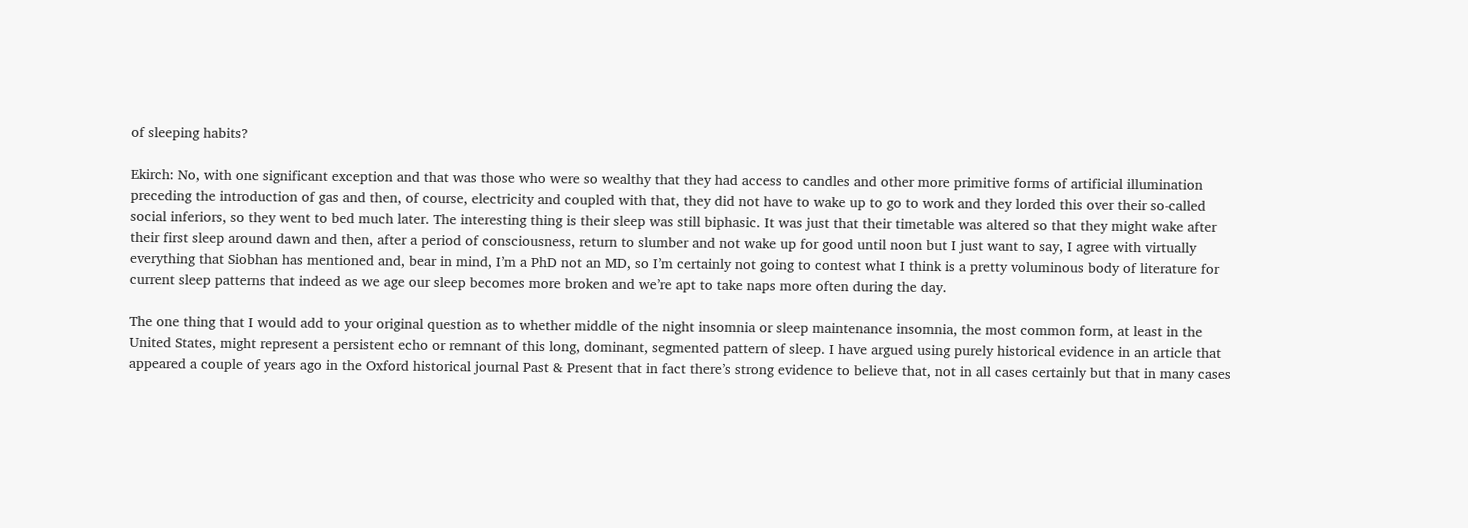of sleeping habits?

Ekirch: No, with one significant exception and that was those who were so wealthy that they had access to candles and other more primitive forms of artificial illumination preceding the introduction of gas and then, of course, electricity and coupled with that, they did not have to wake up to go to work and they lorded this over their so-called social inferiors, so they went to bed much later. The interesting thing is their sleep was still biphasic. It was just that their timetable was altered so that they might wake after their first sleep around dawn and then, after a period of consciousness, return to slumber and not wake up for good until noon but I just want to say, I agree with virtually everything that Siobhan has mentioned and, bear in mind, I’m a PhD not an MD, so I’m certainly not going to contest what I think is a pretty voluminous body of literature for current sleep patterns that indeed as we age our sleep becomes more broken and we’re apt to take naps more often during the day.

The one thing that I would add to your original question as to whether middle of the night insomnia or sleep maintenance insomnia, the most common form, at least in the United States, might represent a persistent echo or remnant of this long, dominant, segmented pattern of sleep. I have argued using purely historical evidence in an article that appeared a couple of years ago in the Oxford historical journal Past & Present that in fact there’s strong evidence to believe that, not in all cases certainly but that in many cases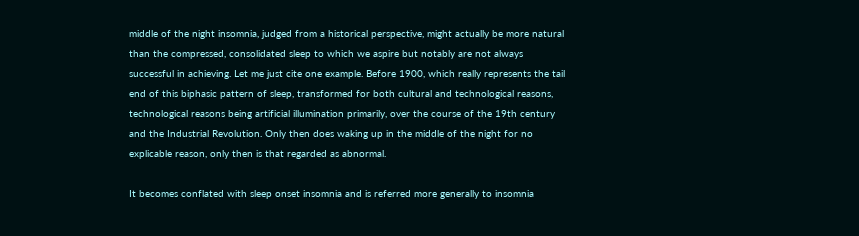middle of the night insomnia, judged from a historical perspective, might actually be more natural than the compressed, consolidated sleep to which we aspire but notably are not always successful in achieving. Let me just cite one example. Before 1900, which really represents the tail end of this biphasic pattern of sleep, transformed for both cultural and technological reasons, technological reasons being artificial illumination primarily, over the course of the 19th century and the Industrial Revolution. Only then does waking up in the middle of the night for no explicable reason, only then is that regarded as abnormal.

It becomes conflated with sleep onset insomnia and is referred more generally to insomnia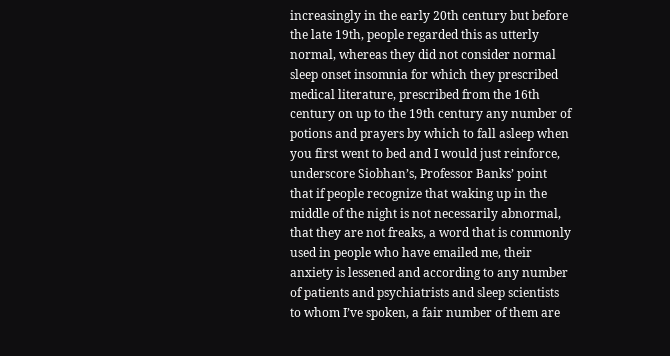increasingly in the early 20th century but before the late 19th, people regarded this as utterly normal, whereas they did not consider normal sleep onset insomnia for which they prescribed medical literature, prescribed from the 16th century on up to the 19th century any number of potions and prayers by which to fall asleep when you first went to bed and I would just reinforce, underscore Siobhan’s, Professor Banks’ point that if people recognize that waking up in the middle of the night is not necessarily abnormal, that they are not freaks, a word that is commonly used in people who have emailed me, their anxiety is lessened and according to any number of patients and psychiatrists and sleep scientists to whom I’ve spoken, a fair number of them are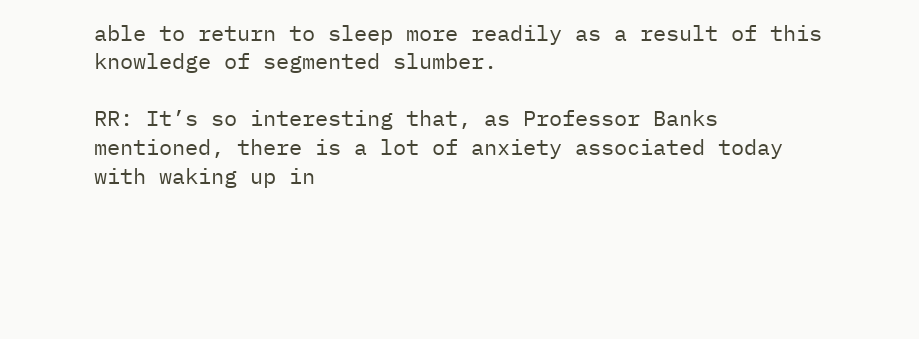able to return to sleep more readily as a result of this knowledge of segmented slumber.

RR: It’s so interesting that, as Professor Banks mentioned, there is a lot of anxiety associated today with waking up in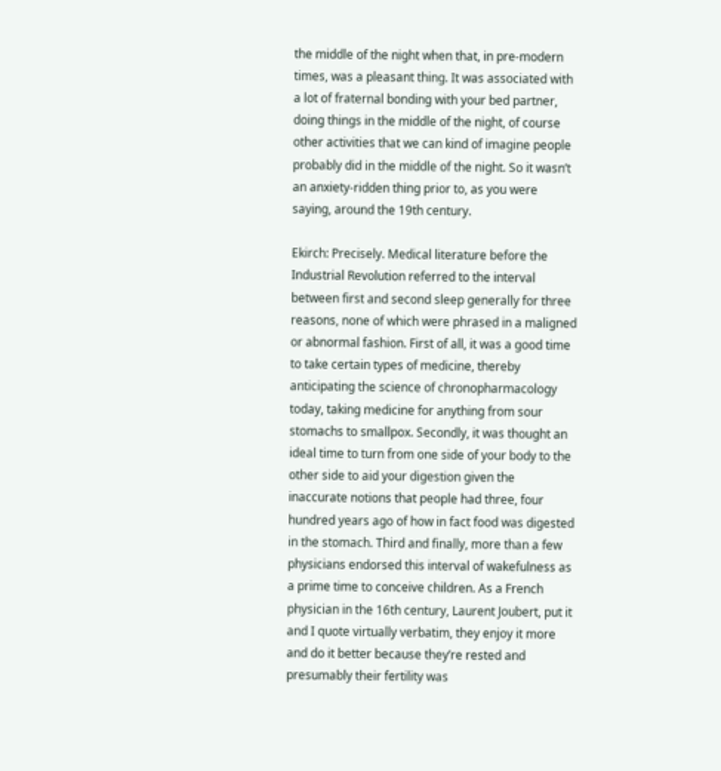the middle of the night when that, in pre-modern times, was a pleasant thing. It was associated with a lot of fraternal bonding with your bed partner, doing things in the middle of the night, of course other activities that we can kind of imagine people probably did in the middle of the night. So it wasn’t an anxiety-ridden thing prior to, as you were saying, around the 19th century.

Ekirch: Precisely. Medical literature before the Industrial Revolution referred to the interval between first and second sleep generally for three reasons, none of which were phrased in a maligned or abnormal fashion. First of all, it was a good time to take certain types of medicine, thereby anticipating the science of chronopharmacology today, taking medicine for anything from sour stomachs to smallpox. Secondly, it was thought an ideal time to turn from one side of your body to the other side to aid your digestion given the inaccurate notions that people had three, four hundred years ago of how in fact food was digested in the stomach. Third and finally, more than a few physicians endorsed this interval of wakefulness as a prime time to conceive children. As a French physician in the 16th century, Laurent Joubert, put it and I quote virtually verbatim, they enjoy it more and do it better because they’re rested and presumably their fertility was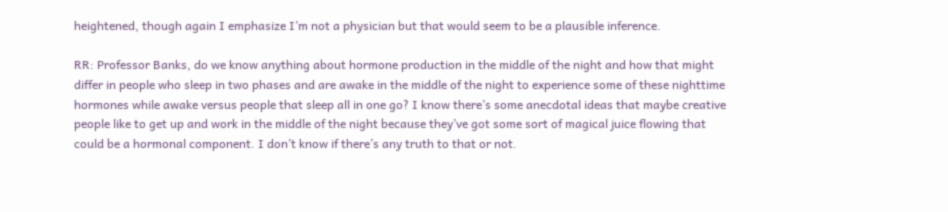heightened, though again I emphasize I’m not a physician but that would seem to be a plausible inference.

RR: Professor Banks, do we know anything about hormone production in the middle of the night and how that might differ in people who sleep in two phases and are awake in the middle of the night to experience some of these nighttime hormones while awake versus people that sleep all in one go? I know there’s some anecdotal ideas that maybe creative people like to get up and work in the middle of the night because they’ve got some sort of magical juice flowing that could be a hormonal component. I don’t know if there’s any truth to that or not.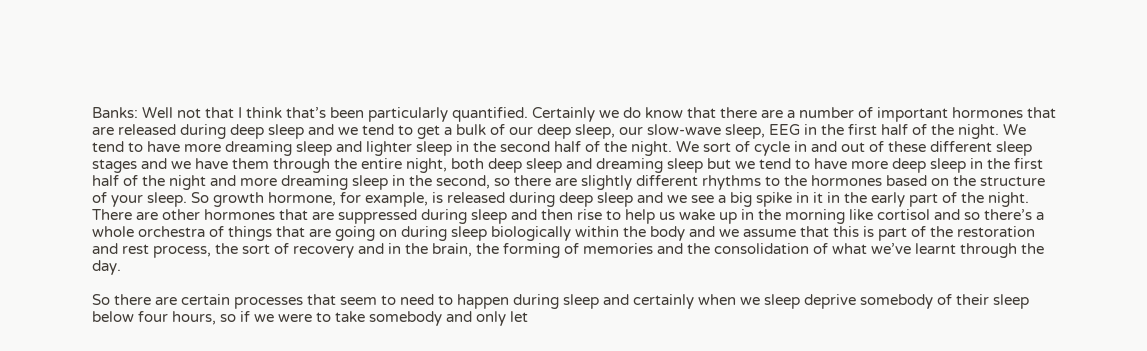Banks: Well not that I think that’s been particularly quantified. Certainly we do know that there are a number of important hormones that are released during deep sleep and we tend to get a bulk of our deep sleep, our slow-wave sleep, EEG in the first half of the night. We tend to have more dreaming sleep and lighter sleep in the second half of the night. We sort of cycle in and out of these different sleep stages and we have them through the entire night, both deep sleep and dreaming sleep but we tend to have more deep sleep in the first half of the night and more dreaming sleep in the second, so there are slightly different rhythms to the hormones based on the structure of your sleep. So growth hormone, for example, is released during deep sleep and we see a big spike in it in the early part of the night. There are other hormones that are suppressed during sleep and then rise to help us wake up in the morning like cortisol and so there’s a whole orchestra of things that are going on during sleep biologically within the body and we assume that this is part of the restoration and rest process, the sort of recovery and in the brain, the forming of memories and the consolidation of what we’ve learnt through the day.

So there are certain processes that seem to need to happen during sleep and certainly when we sleep deprive somebody of their sleep below four hours, so if we were to take somebody and only let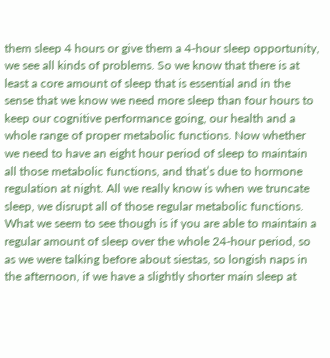them sleep 4 hours or give them a 4-hour sleep opportunity, we see all kinds of problems. So we know that there is at least a core amount of sleep that is essential and in the sense that we know we need more sleep than four hours to keep our cognitive performance going, our health and a whole range of proper metabolic functions. Now whether we need to have an eight hour period of sleep to maintain all those metabolic functions, and that’s due to hormone regulation at night. All we really know is when we truncate sleep, we disrupt all of those regular metabolic functions. What we seem to see though is if you are able to maintain a regular amount of sleep over the whole 24-hour period, so as we were talking before about siestas, so longish naps in the afternoon, if we have a slightly shorter main sleep at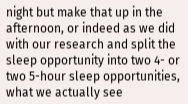night but make that up in the afternoon, or indeed as we did with our research and split the sleep opportunity into two 4- or two 5-hour sleep opportunities, what we actually see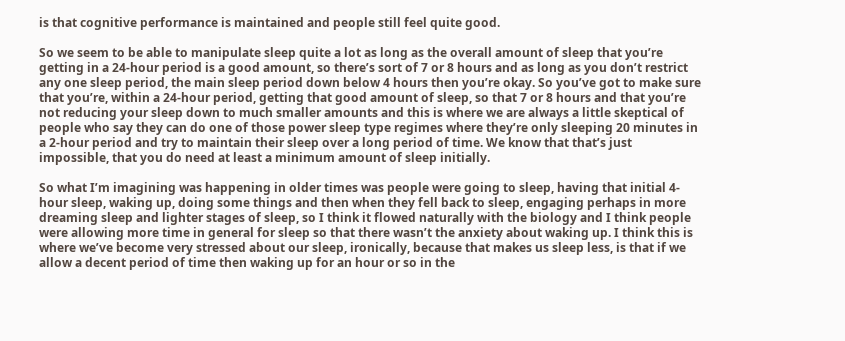is that cognitive performance is maintained and people still feel quite good.

So we seem to be able to manipulate sleep quite a lot as long as the overall amount of sleep that you’re getting in a 24-hour period is a good amount, so there’s sort of 7 or 8 hours and as long as you don’t restrict any one sleep period, the main sleep period down below 4 hours then you’re okay. So you’ve got to make sure that you’re, within a 24-hour period, getting that good amount of sleep, so that 7 or 8 hours and that you’re not reducing your sleep down to much smaller amounts and this is where we are always a little skeptical of people who say they can do one of those power sleep type regimes where they’re only sleeping 20 minutes in a 2-hour period and try to maintain their sleep over a long period of time. We know that that’s just impossible, that you do need at least a minimum amount of sleep initially.

So what I’m imagining was happening in older times was people were going to sleep, having that initial 4-hour sleep, waking up, doing some things and then when they fell back to sleep, engaging perhaps in more dreaming sleep and lighter stages of sleep, so I think it flowed naturally with the biology and I think people were allowing more time in general for sleep so that there wasn’t the anxiety about waking up. I think this is where we’ve become very stressed about our sleep, ironically, because that makes us sleep less, is that if we allow a decent period of time then waking up for an hour or so in the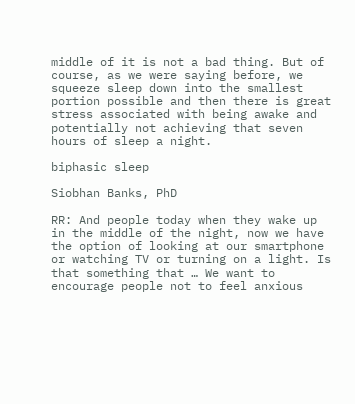middle of it is not a bad thing. But of course, as we were saying before, we squeeze sleep down into the smallest portion possible and then there is great stress associated with being awake and potentially not achieving that seven hours of sleep a night.

biphasic sleep

Siobhan Banks, PhD

RR: And people today when they wake up in the middle of the night, now we have the option of looking at our smartphone or watching TV or turning on a light. Is that something that … We want to encourage people not to feel anxious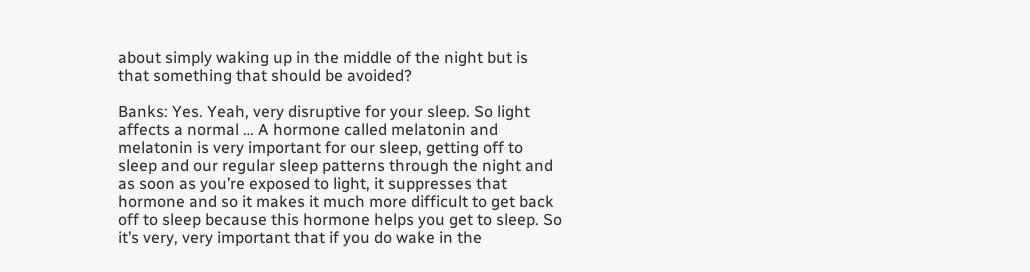about simply waking up in the middle of the night but is that something that should be avoided?

Banks: Yes. Yeah, very disruptive for your sleep. So light affects a normal … A hormone called melatonin and melatonin is very important for our sleep, getting off to sleep and our regular sleep patterns through the night and as soon as you’re exposed to light, it suppresses that hormone and so it makes it much more difficult to get back off to sleep because this hormone helps you get to sleep. So it’s very, very important that if you do wake in the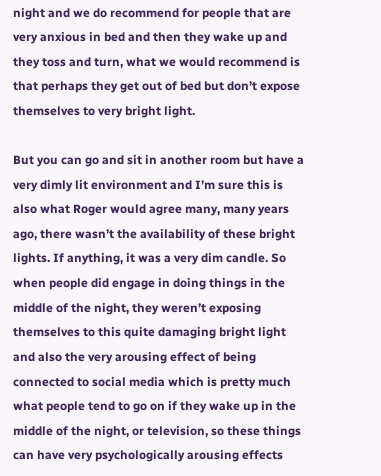night and we do recommend for people that are very anxious in bed and then they wake up and they toss and turn, what we would recommend is that perhaps they get out of bed but don’t expose themselves to very bright light.

But you can go and sit in another room but have a very dimly lit environment and I’m sure this is also what Roger would agree many, many years ago, there wasn’t the availability of these bright lights. If anything, it was a very dim candle. So when people did engage in doing things in the middle of the night, they weren’t exposing themselves to this quite damaging bright light and also the very arousing effect of being connected to social media which is pretty much what people tend to go on if they wake up in the middle of the night, or television, so these things can have very psychologically arousing effects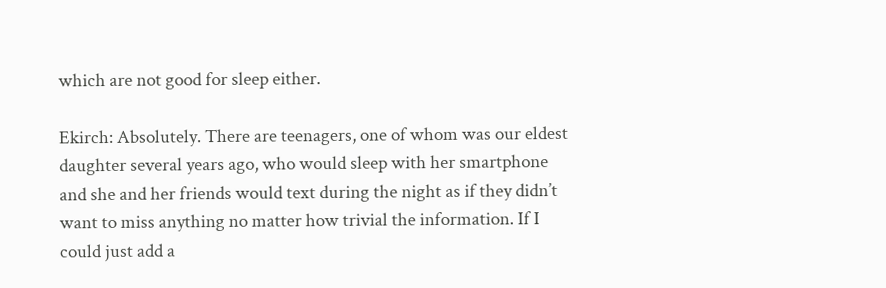which are not good for sleep either.

Ekirch: Absolutely. There are teenagers, one of whom was our eldest daughter several years ago, who would sleep with her smartphone and she and her friends would text during the night as if they didn’t want to miss anything no matter how trivial the information. If I could just add a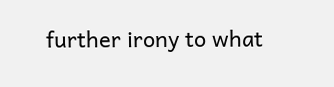further irony to what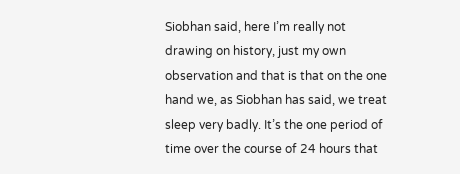Siobhan said, here I’m really not drawing on history, just my own observation and that is that on the one hand we, as Siobhan has said, we treat sleep very badly. It’s the one period of time over the course of 24 hours that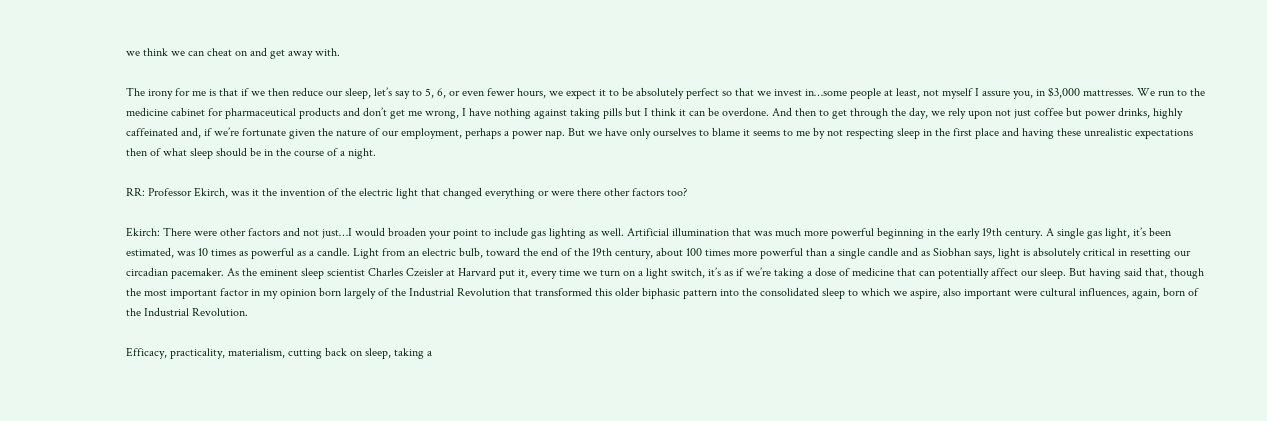we think we can cheat on and get away with.

The irony for me is that if we then reduce our sleep, let’s say to 5, 6, or even fewer hours, we expect it to be absolutely perfect so that we invest in…some people at least, not myself I assure you, in $3,000 mattresses. We run to the medicine cabinet for pharmaceutical products and don’t get me wrong, I have nothing against taking pills but I think it can be overdone. And then to get through the day, we rely upon not just coffee but power drinks, highly caffeinated and, if we’re fortunate given the nature of our employment, perhaps a power nap. But we have only ourselves to blame it seems to me by not respecting sleep in the first place and having these unrealistic expectations then of what sleep should be in the course of a night.

RR: Professor Ekirch, was it the invention of the electric light that changed everything or were there other factors too?

Ekirch: There were other factors and not just…I would broaden your point to include gas lighting as well. Artificial illumination that was much more powerful beginning in the early 19th century. A single gas light, it’s been estimated, was 10 times as powerful as a candle. Light from an electric bulb, toward the end of the 19th century, about 100 times more powerful than a single candle and as Siobhan says, light is absolutely critical in resetting our circadian pacemaker. As the eminent sleep scientist Charles Czeisler at Harvard put it, every time we turn on a light switch, it’s as if we’re taking a dose of medicine that can potentially affect our sleep. But having said that, though the most important factor in my opinion born largely of the Industrial Revolution that transformed this older biphasic pattern into the consolidated sleep to which we aspire, also important were cultural influences, again, born of the Industrial Revolution.

Efficacy, practicality, materialism, cutting back on sleep, taking a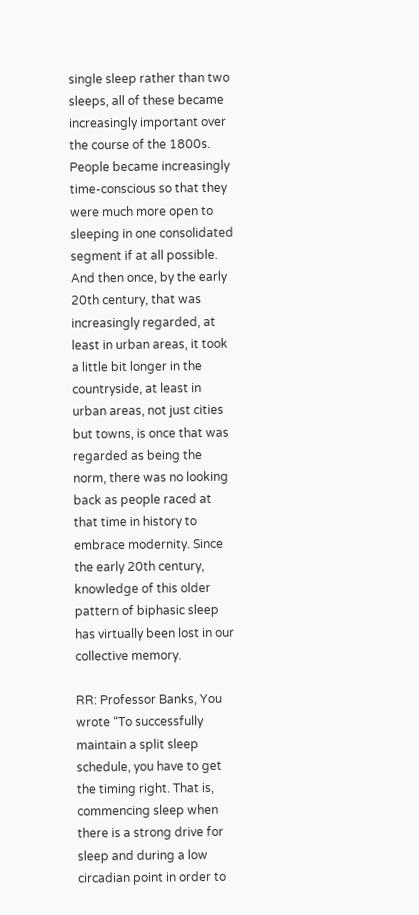single sleep rather than two sleeps, all of these became increasingly important over the course of the 1800s. People became increasingly time-conscious so that they were much more open to sleeping in one consolidated segment if at all possible. And then once, by the early 20th century, that was increasingly regarded, at least in urban areas, it took a little bit longer in the countryside, at least in urban areas, not just cities but towns, is once that was regarded as being the norm, there was no looking back as people raced at that time in history to embrace modernity. Since the early 20th century, knowledge of this older pattern of biphasic sleep has virtually been lost in our collective memory.

RR: Professor Banks, You wrote “To successfully maintain a split sleep schedule, you have to get the timing right. That is, commencing sleep when there is a strong drive for sleep and during a low circadian point in order to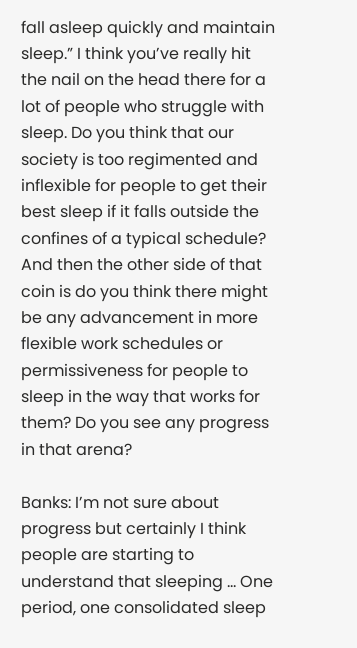fall asleep quickly and maintain sleep.” I think you’ve really hit the nail on the head there for a lot of people who struggle with sleep. Do you think that our society is too regimented and inflexible for people to get their best sleep if it falls outside the confines of a typical schedule? And then the other side of that coin is do you think there might be any advancement in more flexible work schedules or permissiveness for people to sleep in the way that works for them? Do you see any progress in that arena?

Banks: I’m not sure about progress but certainly I think people are starting to understand that sleeping … One period, one consolidated sleep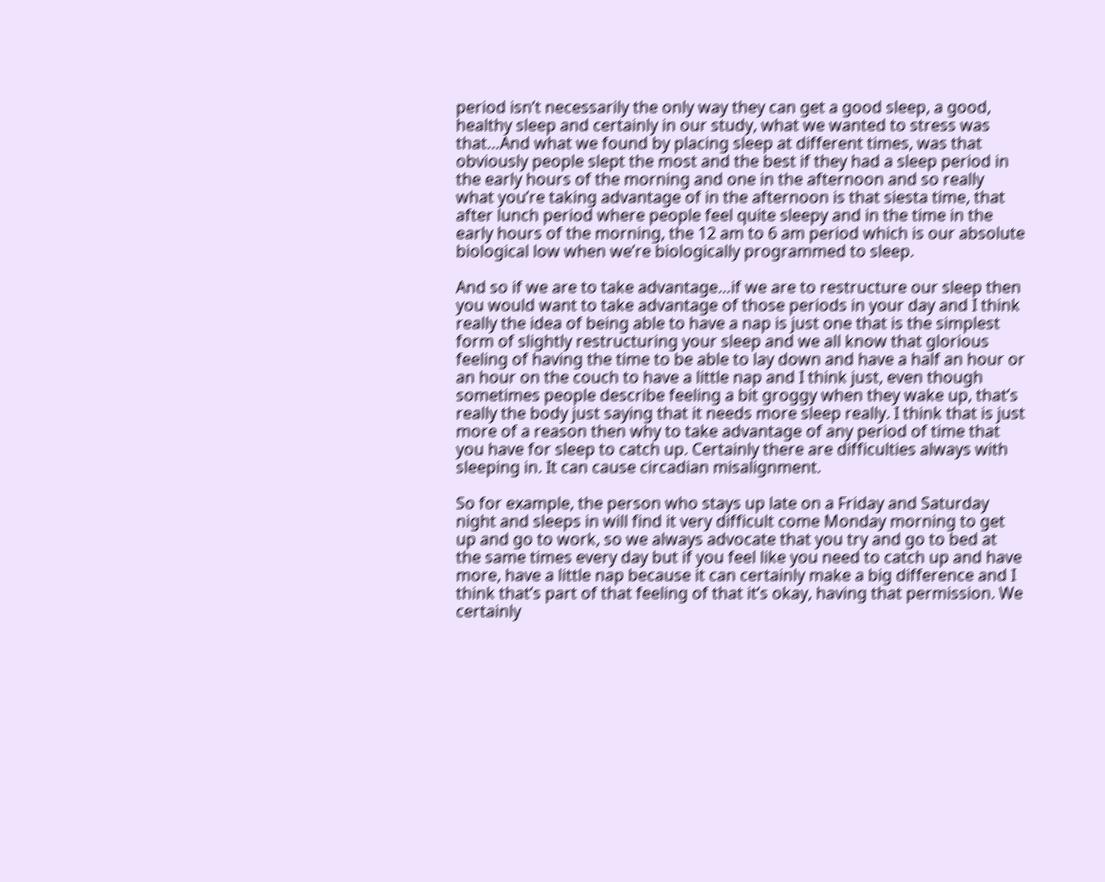period isn’t necessarily the only way they can get a good sleep, a good, healthy sleep and certainly in our study, what we wanted to stress was that…And what we found by placing sleep at different times, was that obviously people slept the most and the best if they had a sleep period in the early hours of the morning and one in the afternoon and so really what you’re taking advantage of in the afternoon is that siesta time, that after lunch period where people feel quite sleepy and in the time in the early hours of the morning, the 12 am to 6 am period which is our absolute biological low when we’re biologically programmed to sleep.

And so if we are to take advantage…if we are to restructure our sleep then you would want to take advantage of those periods in your day and I think really the idea of being able to have a nap is just one that is the simplest form of slightly restructuring your sleep and we all know that glorious feeling of having the time to be able to lay down and have a half an hour or an hour on the couch to have a little nap and I think just, even though sometimes people describe feeling a bit groggy when they wake up, that’s really the body just saying that it needs more sleep really. I think that is just more of a reason then why to take advantage of any period of time that you have for sleep to catch up. Certainly there are difficulties always with sleeping in. It can cause circadian misalignment.

So for example, the person who stays up late on a Friday and Saturday night and sleeps in will find it very difficult come Monday morning to get up and go to work, so we always advocate that you try and go to bed at the same times every day but if you feel like you need to catch up and have more, have a little nap because it can certainly make a big difference and I think that’s part of that feeling of that it’s okay, having that permission. We certainly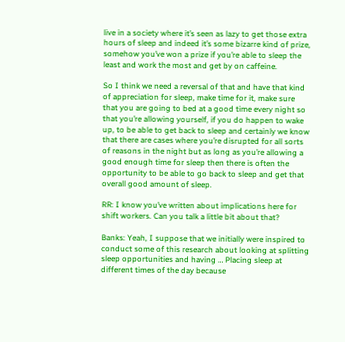live in a society where it’s seen as lazy to get those extra hours of sleep and indeed it’s some bizarre kind of prize, somehow you’ve won a prize if you’re able to sleep the least and work the most and get by on caffeine.

So I think we need a reversal of that and have that kind of appreciation for sleep, make time for it, make sure that you are going to bed at a good time every night so that you’re allowing yourself, if you do happen to wake up, to be able to get back to sleep and certainly we know that there are cases where you’re disrupted for all sorts of reasons in the night but as long as you’re allowing a good enough time for sleep then there is often the opportunity to be able to go back to sleep and get that overall good amount of sleep.

RR: I know you’ve written about implications here for shift workers. Can you talk a little bit about that?

Banks: Yeah, I suppose that we initially were inspired to conduct some of this research about looking at splitting sleep opportunities and having … Placing sleep at different times of the day because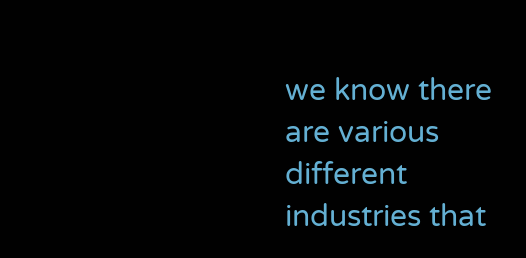we know there are various different industries that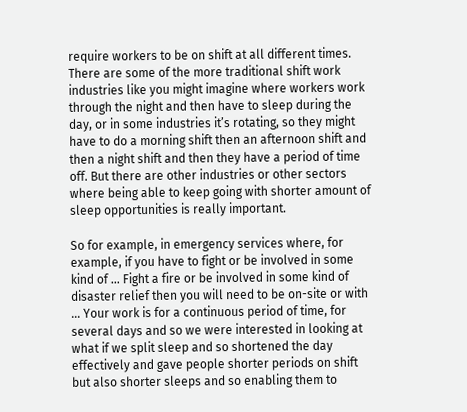require workers to be on shift at all different times. There are some of the more traditional shift work industries like you might imagine where workers work through the night and then have to sleep during the day, or in some industries it’s rotating, so they might have to do a morning shift then an afternoon shift and then a night shift and then they have a period of time off. But there are other industries or other sectors where being able to keep going with shorter amount of sleep opportunities is really important.

So for example, in emergency services where, for example, if you have to fight or be involved in some kind of … Fight a fire or be involved in some kind of disaster relief then you will need to be on-site or with … Your work is for a continuous period of time, for several days and so we were interested in looking at what if we split sleep and so shortened the day effectively and gave people shorter periods on shift but also shorter sleeps and so enabling them to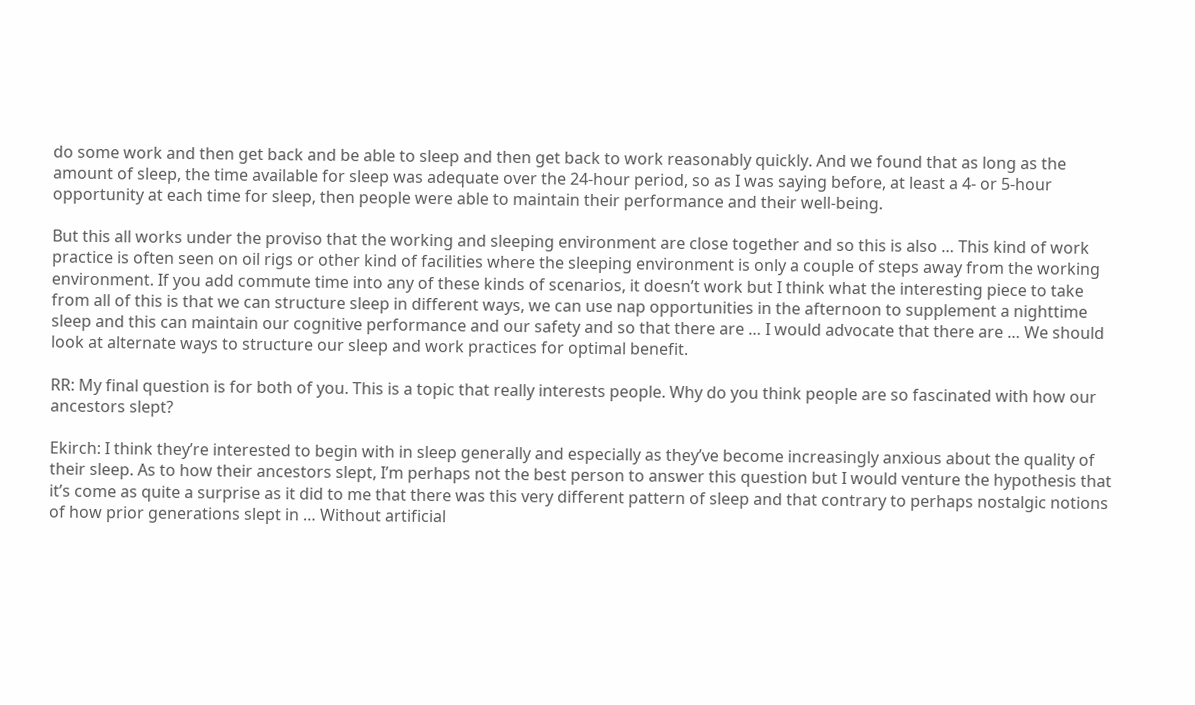do some work and then get back and be able to sleep and then get back to work reasonably quickly. And we found that as long as the amount of sleep, the time available for sleep was adequate over the 24-hour period, so as I was saying before, at least a 4- or 5-hour opportunity at each time for sleep, then people were able to maintain their performance and their well-being.

But this all works under the proviso that the working and sleeping environment are close together and so this is also … This kind of work practice is often seen on oil rigs or other kind of facilities where the sleeping environment is only a couple of steps away from the working environment. If you add commute time into any of these kinds of scenarios, it doesn’t work but I think what the interesting piece to take from all of this is that we can structure sleep in different ways, we can use nap opportunities in the afternoon to supplement a nighttime sleep and this can maintain our cognitive performance and our safety and so that there are … I would advocate that there are … We should look at alternate ways to structure our sleep and work practices for optimal benefit.

RR: My final question is for both of you. This is a topic that really interests people. Why do you think people are so fascinated with how our ancestors slept?

Ekirch: I think they’re interested to begin with in sleep generally and especially as they’ve become increasingly anxious about the quality of their sleep. As to how their ancestors slept, I’m perhaps not the best person to answer this question but I would venture the hypothesis that it’s come as quite a surprise as it did to me that there was this very different pattern of sleep and that contrary to perhaps nostalgic notions of how prior generations slept in … Without artificial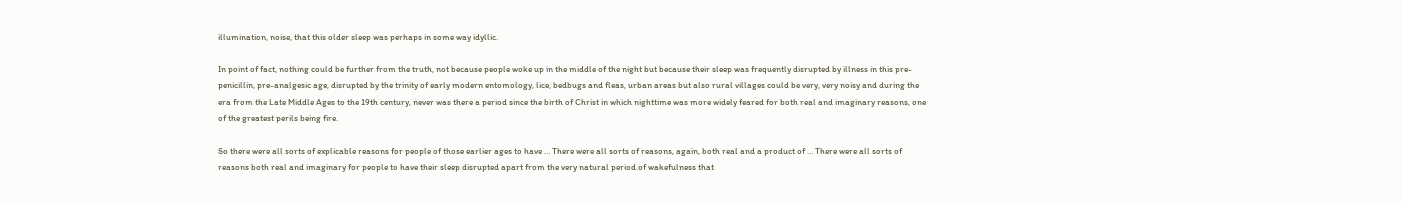illumination, noise, that this older sleep was perhaps in some way idyllic.

In point of fact, nothing could be further from the truth, not because people woke up in the middle of the night but because their sleep was frequently disrupted by illness in this pre-penicillin, pre-analgesic age, disrupted by the trinity of early modern entomology, lice, bedbugs and fleas, urban areas but also rural villages could be very, very noisy and during the era from the Late Middle Ages to the 19th century, never was there a period since the birth of Christ in which nighttime was more widely feared for both real and imaginary reasons, one of the greatest perils being fire.

So there were all sorts of explicable reasons for people of those earlier ages to have … There were all sorts of reasons, again, both real and a product of … There were all sorts of reasons both real and imaginary for people to have their sleep disrupted apart from the very natural period of wakefulness that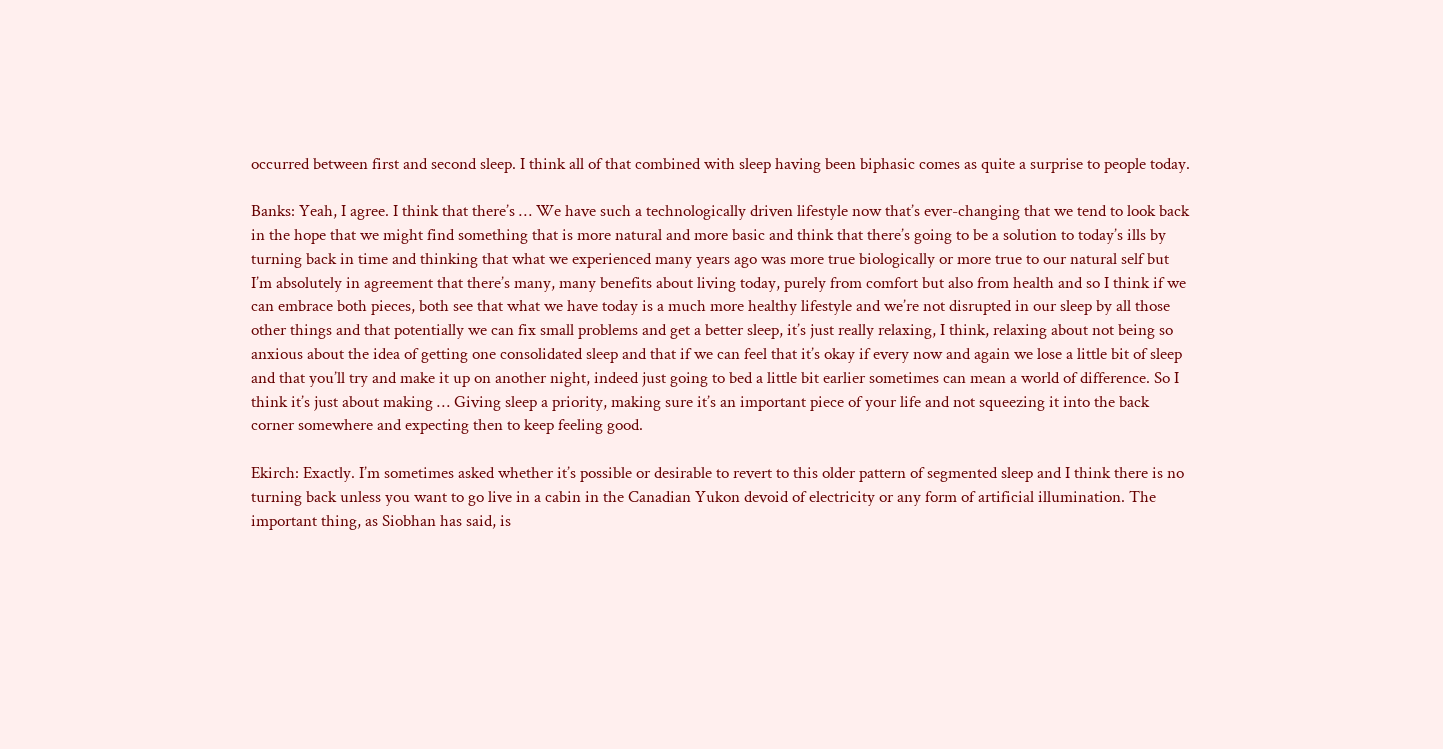occurred between first and second sleep. I think all of that combined with sleep having been biphasic comes as quite a surprise to people today.

Banks: Yeah, I agree. I think that there’s … We have such a technologically driven lifestyle now that’s ever-changing that we tend to look back in the hope that we might find something that is more natural and more basic and think that there’s going to be a solution to today’s ills by turning back in time and thinking that what we experienced many years ago was more true biologically or more true to our natural self but I’m absolutely in agreement that there’s many, many benefits about living today, purely from comfort but also from health and so I think if we can embrace both pieces, both see that what we have today is a much more healthy lifestyle and we’re not disrupted in our sleep by all those other things and that potentially we can fix small problems and get a better sleep, it’s just really relaxing, I think, relaxing about not being so anxious about the idea of getting one consolidated sleep and that if we can feel that it’s okay if every now and again we lose a little bit of sleep and that you’ll try and make it up on another night, indeed just going to bed a little bit earlier sometimes can mean a world of difference. So I think it’s just about making … Giving sleep a priority, making sure it’s an important piece of your life and not squeezing it into the back corner somewhere and expecting then to keep feeling good.

Ekirch: Exactly. I’m sometimes asked whether it’s possible or desirable to revert to this older pattern of segmented sleep and I think there is no turning back unless you want to go live in a cabin in the Canadian Yukon devoid of electricity or any form of artificial illumination. The important thing, as Siobhan has said, is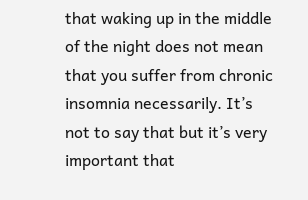that waking up in the middle of the night does not mean that you suffer from chronic insomnia necessarily. It’s not to say that but it’s very important that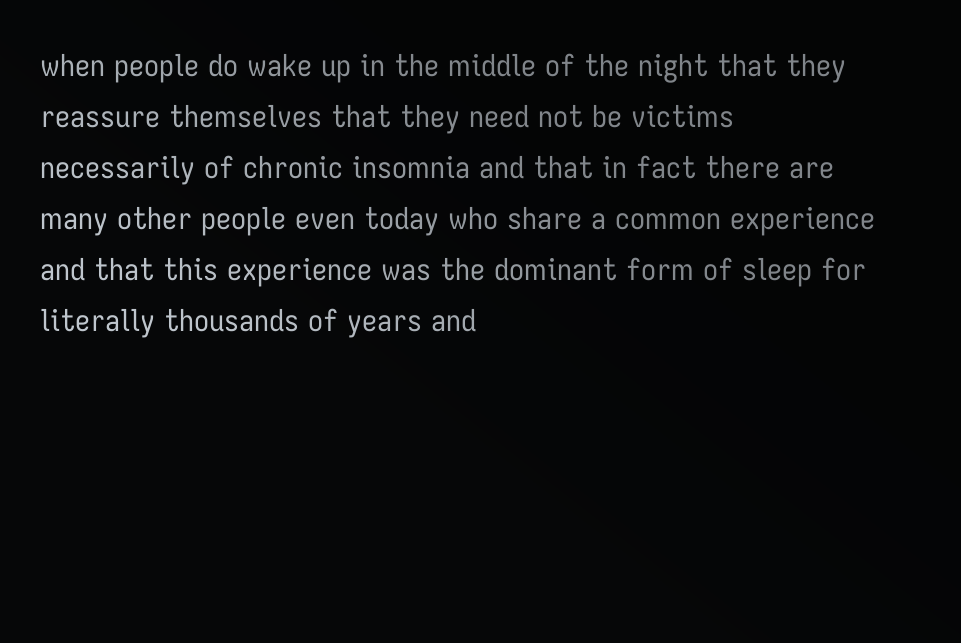when people do wake up in the middle of the night that they reassure themselves that they need not be victims necessarily of chronic insomnia and that in fact there are many other people even today who share a common experience and that this experience was the dominant form of sleep for literally thousands of years and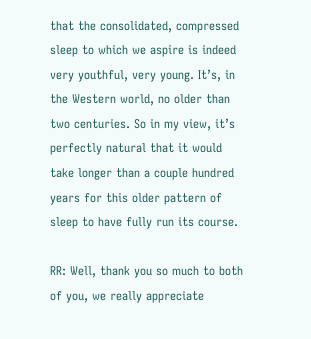that the consolidated, compressed sleep to which we aspire is indeed very youthful, very young. It’s, in the Western world, no older than two centuries. So in my view, it’s perfectly natural that it would take longer than a couple hundred years for this older pattern of sleep to have fully run its course.

RR: Well, thank you so much to both of you, we really appreciate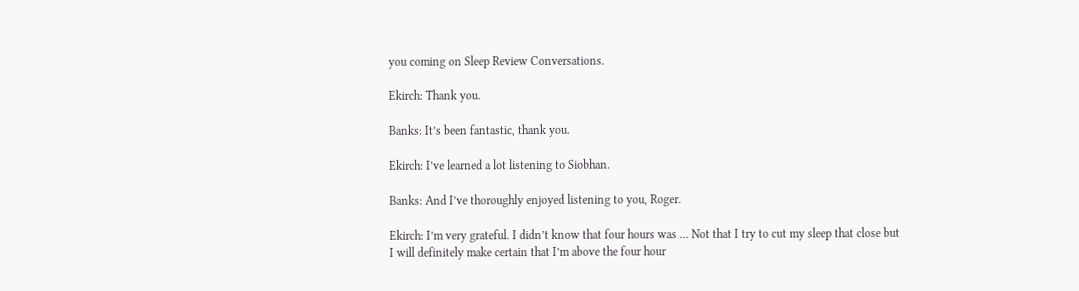you coming on Sleep Review Conversations.

Ekirch: Thank you.

Banks: It’s been fantastic, thank you.

Ekirch: I’ve learned a lot listening to Siobhan.

Banks: And I’ve thoroughly enjoyed listening to you, Roger.

Ekirch: I’m very grateful. I didn’t know that four hours was … Not that I try to cut my sleep that close but I will definitely make certain that I’m above the four hour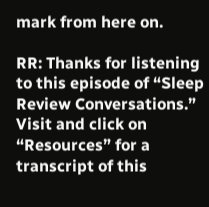mark from here on.

RR: Thanks for listening to this episode of “Sleep Review Conversations.” Visit and click on “Resources” for a transcript of this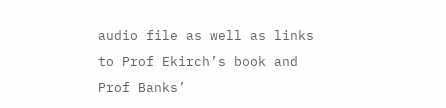audio file as well as links to Prof Ekirch’s book and Prof Banks’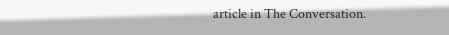article in The Conversation.